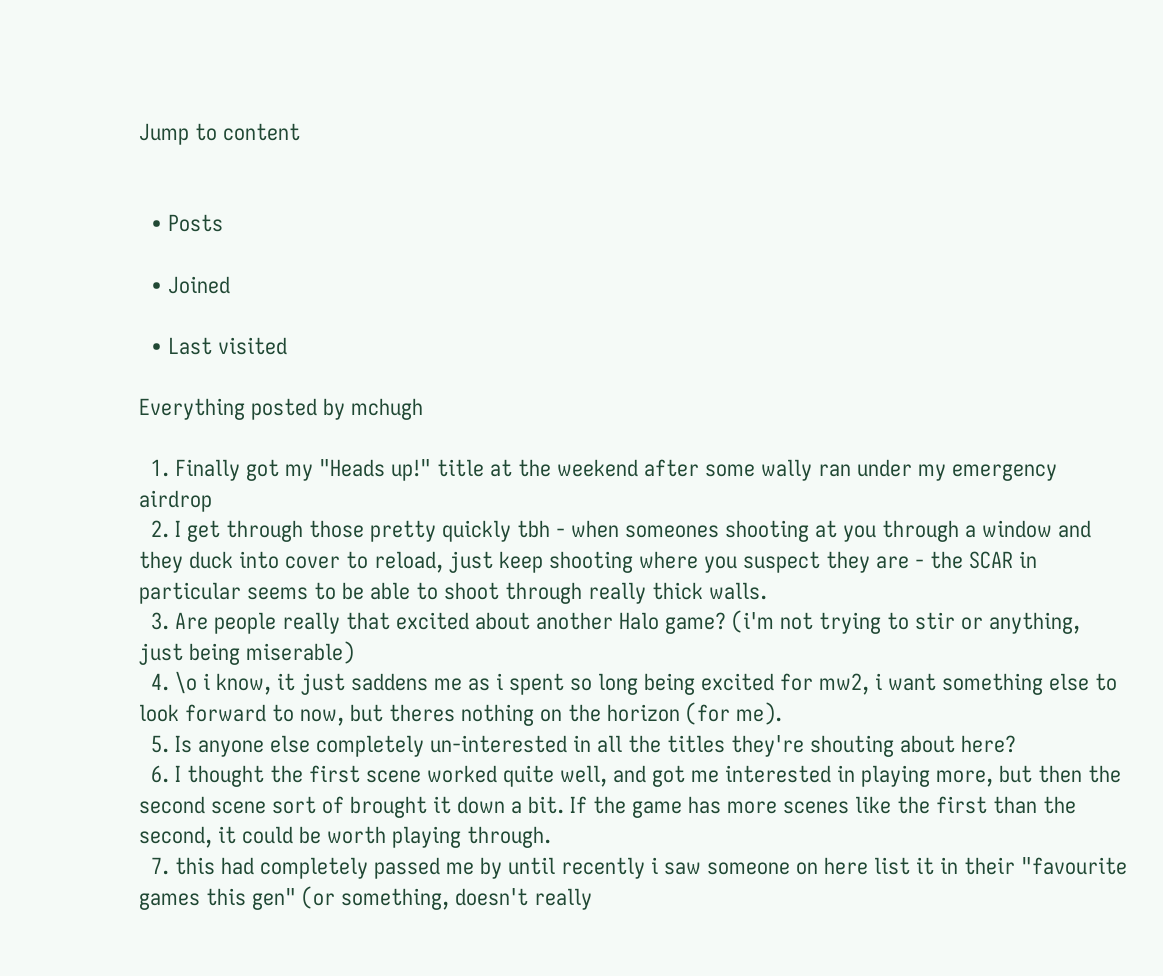Jump to content


  • Posts

  • Joined

  • Last visited

Everything posted by mchugh

  1. Finally got my "Heads up!" title at the weekend after some wally ran under my emergency airdrop
  2. I get through those pretty quickly tbh - when someones shooting at you through a window and they duck into cover to reload, just keep shooting where you suspect they are - the SCAR in particular seems to be able to shoot through really thick walls.
  3. Are people really that excited about another Halo game? (i'm not trying to stir or anything, just being miserable)
  4. \o i know, it just saddens me as i spent so long being excited for mw2, i want something else to look forward to now, but theres nothing on the horizon (for me).
  5. Is anyone else completely un-interested in all the titles they're shouting about here?
  6. I thought the first scene worked quite well, and got me interested in playing more, but then the second scene sort of brought it down a bit. If the game has more scenes like the first than the second, it could be worth playing through.
  7. this had completely passed me by until recently i saw someone on here list it in their "favourite games this gen" (or something, doesn't really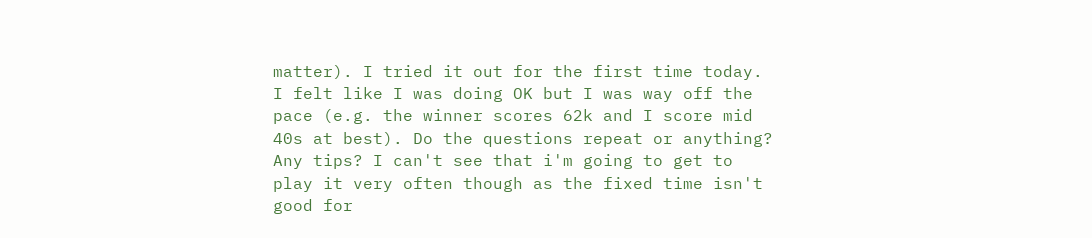matter). I tried it out for the first time today. I felt like I was doing OK but I was way off the pace (e.g. the winner scores 62k and I score mid 40s at best). Do the questions repeat or anything? Any tips? I can't see that i'm going to get to play it very often though as the fixed time isn't good for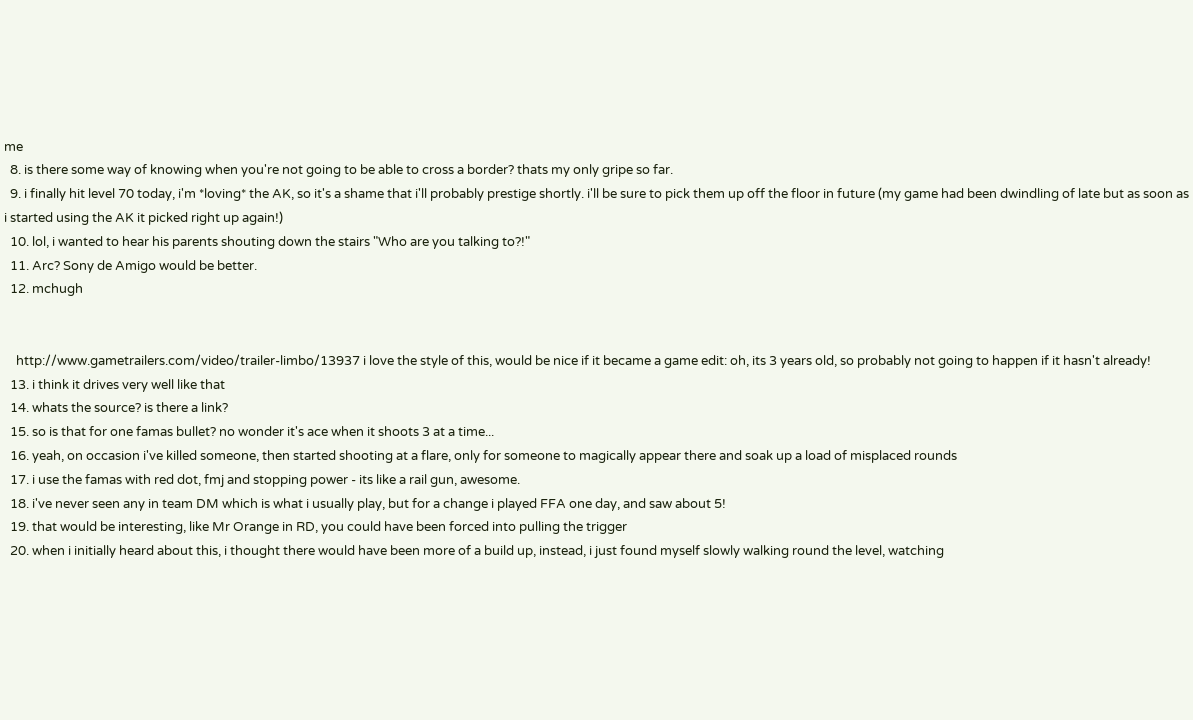me
  8. is there some way of knowing when you're not going to be able to cross a border? thats my only gripe so far.
  9. i finally hit level 70 today, i'm *loving* the AK, so it's a shame that i'll probably prestige shortly. i'll be sure to pick them up off the floor in future (my game had been dwindling of late but as soon as i started using the AK it picked right up again!)
  10. lol, i wanted to hear his parents shouting down the stairs "Who are you talking to?!"
  11. Arc? Sony de Amigo would be better.
  12. mchugh


    http://www.gametrailers.com/video/trailer-limbo/13937 i love the style of this, would be nice if it became a game edit: oh, its 3 years old, so probably not going to happen if it hasn't already!
  13. i think it drives very well like that
  14. whats the source? is there a link?
  15. so is that for one famas bullet? no wonder it's ace when it shoots 3 at a time...
  16. yeah, on occasion i've killed someone, then started shooting at a flare, only for someone to magically appear there and soak up a load of misplaced rounds
  17. i use the famas with red dot, fmj and stopping power - its like a rail gun, awesome.
  18. i've never seen any in team DM which is what i usually play, but for a change i played FFA one day, and saw about 5!
  19. that would be interesting, like Mr Orange in RD, you could have been forced into pulling the trigger
  20. when i initially heard about this, i thought there would have been more of a build up, instead, i just found myself slowly walking round the level, watching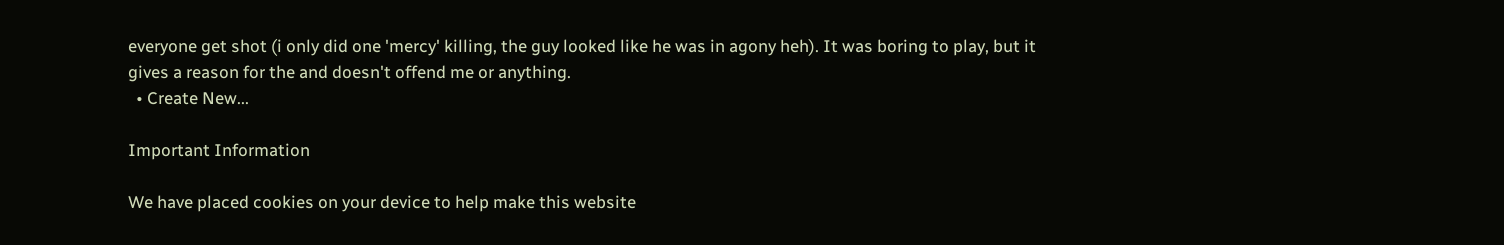everyone get shot (i only did one 'mercy' killing, the guy looked like he was in agony heh). It was boring to play, but it gives a reason for the and doesn't offend me or anything.
  • Create New...

Important Information

We have placed cookies on your device to help make this website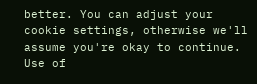better. You can adjust your cookie settings, otherwise we'll assume you're okay to continue. Use of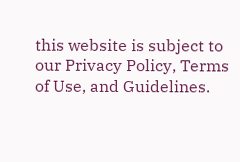this website is subject to our Privacy Policy, Terms of Use, and Guidelines.